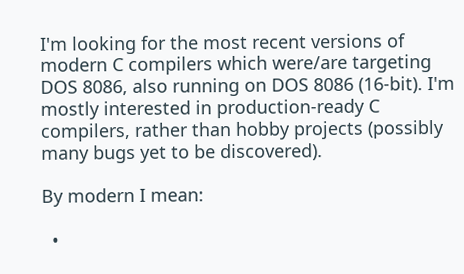I'm looking for the most recent versions of modern C compilers which were/are targeting DOS 8086, also running on DOS 8086 (16-bit). I'm mostly interested in production-ready C compilers, rather than hobby projects (possibly many bugs yet to be discovered).

By modern I mean:

  •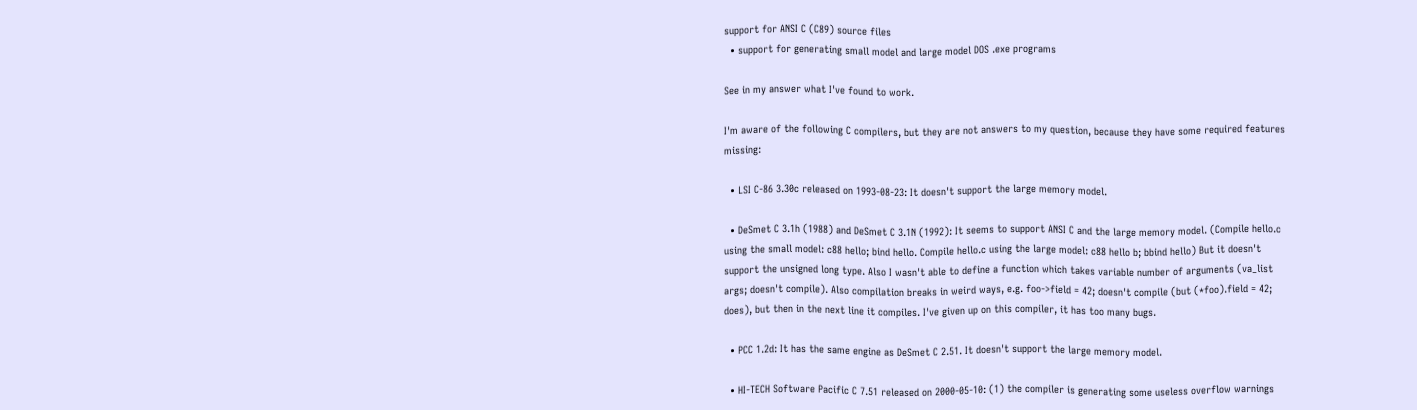support for ANSI C (C89) source files
  • support for generating small model and large model DOS .exe programs

See in my answer what I've found to work.

I'm aware of the following C compilers, but they are not answers to my question, because they have some required features missing:

  • LSI C-86 3.30c released on 1993-08-23: It doesn't support the large memory model.

  • DeSmet C 3.1h (1988) and DeSmet C 3.1N (1992): It seems to support ANSI C and the large memory model. (Compile hello.c using the small model: c88 hello; bind hello. Compile hello.c using the large model: c88 hello b; bbind hello) But it doesn't support the unsigned long type. Also I wasn't able to define a function which takes variable number of arguments (va_list args; doesn't compile). Also compilation breaks in weird ways, e.g. foo->field = 42; doesn't compile (but (*foo).field = 42; does), but then in the next line it compiles. I've given up on this compiler, it has too many bugs.

  • PCC 1.2d: It has the same engine as DeSmet C 2.51. It doesn't support the large memory model.

  • HI-TECH Software Pacific C 7.51 released on 2000-05-10: (1) the compiler is generating some useless overflow warnings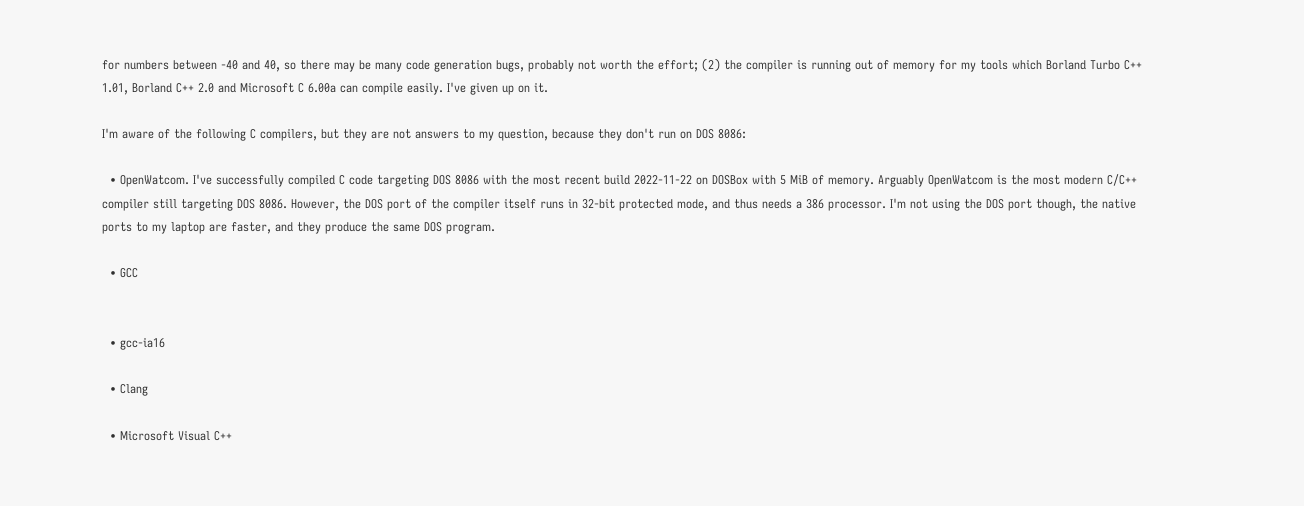for numbers between -40 and 40, so there may be many code generation bugs, probably not worth the effort; (2) the compiler is running out of memory for my tools which Borland Turbo C++ 1.01, Borland C++ 2.0 and Microsoft C 6.00a can compile easily. I've given up on it.

I'm aware of the following C compilers, but they are not answers to my question, because they don't run on DOS 8086:

  • OpenWatcom. I've successfully compiled C code targeting DOS 8086 with the most recent build 2022-11-22 on DOSBox with 5 MiB of memory. Arguably OpenWatcom is the most modern C/C++ compiler still targeting DOS 8086. However, the DOS port of the compiler itself runs in 32-bit protected mode, and thus needs a 386 processor. I'm not using the DOS port though, the native ports to my laptop are faster, and they produce the same DOS program.

  • GCC


  • gcc-ia16

  • Clang

  • Microsoft Visual C++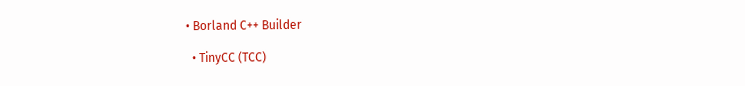• Borland C++ Builder

  • TinyCC (TCC)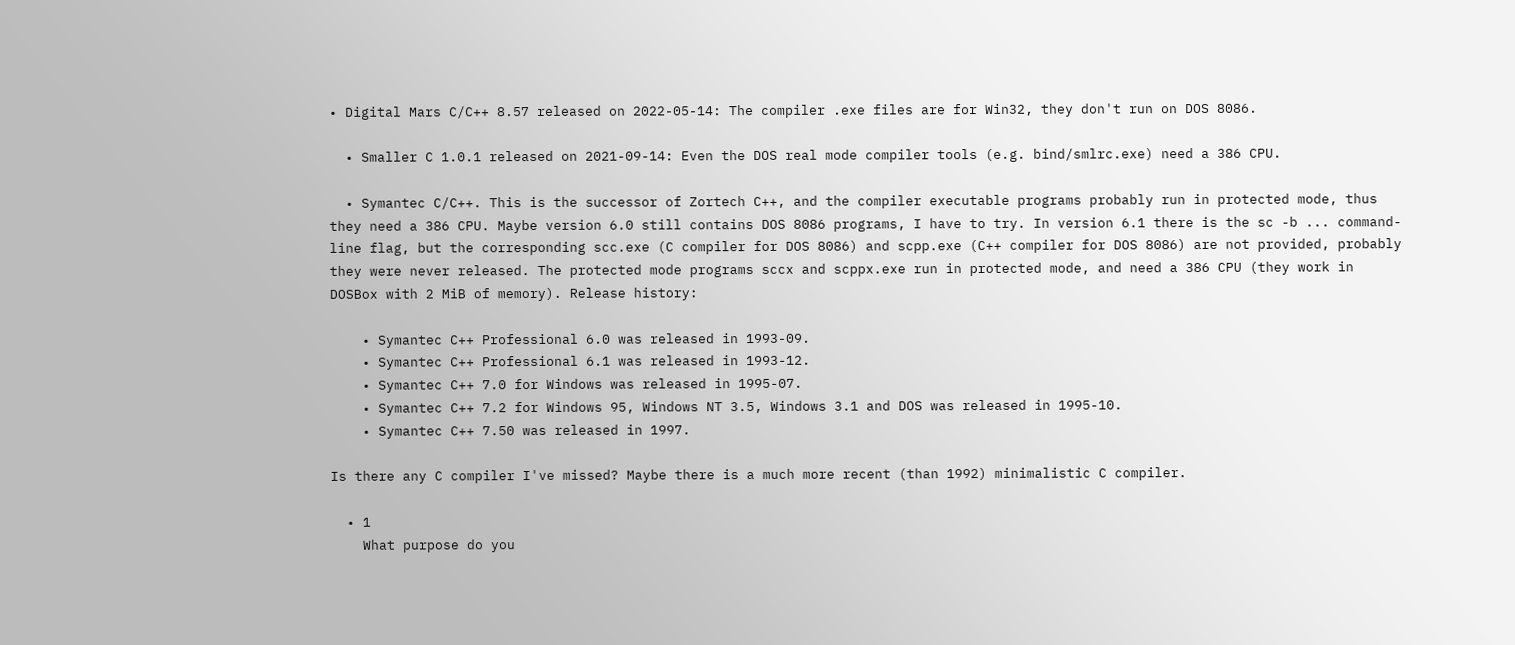• Digital Mars C/C++ 8.57 released on 2022-05-14: The compiler .exe files are for Win32, they don't run on DOS 8086.

  • Smaller C 1.0.1 released on 2021-09-14: Even the DOS real mode compiler tools (e.g. bind/smlrc.exe) need a 386 CPU.

  • Symantec C/C++. This is the successor of Zortech C++, and the compiler executable programs probably run in protected mode, thus they need a 386 CPU. Maybe version 6.0 still contains DOS 8086 programs, I have to try. In version 6.1 there is the sc -b ... command-line flag, but the corresponding scc.exe (C compiler for DOS 8086) and scpp.exe (C++ compiler for DOS 8086) are not provided, probably they were never released. The protected mode programs sccx and scppx.exe run in protected mode, and need a 386 CPU (they work in DOSBox with 2 MiB of memory). Release history:

    • Symantec C++ Professional 6.0 was released in 1993-09.
    • Symantec C++ Professional 6.1 was released in 1993-12.
    • Symantec C++ 7.0 for Windows was released in 1995-07.
    • Symantec C++ 7.2 for Windows 95, Windows NT 3.5, Windows 3.1 and DOS was released in 1995-10.
    • Symantec C++ 7.50 was released in 1997.

Is there any C compiler I've missed? Maybe there is a much more recent (than 1992) minimalistic C compiler.

  • 1
    What purpose do you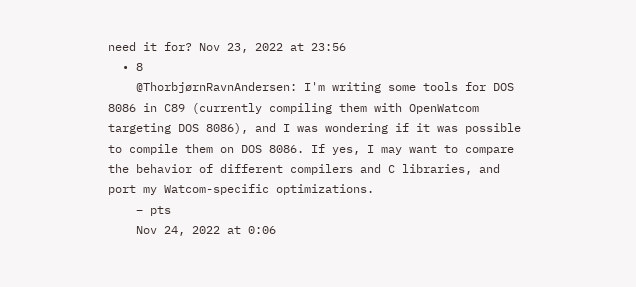need it for? Nov 23, 2022 at 23:56
  • 8
    @ThorbjørnRavnAndersen: I'm writing some tools for DOS 8086 in C89 (currently compiling them with OpenWatcom targeting DOS 8086), and I was wondering if it was possible to compile them on DOS 8086. If yes, I may want to compare the behavior of different compilers and C libraries, and port my Watcom-specific optimizations.
    – pts
    Nov 24, 2022 at 0:06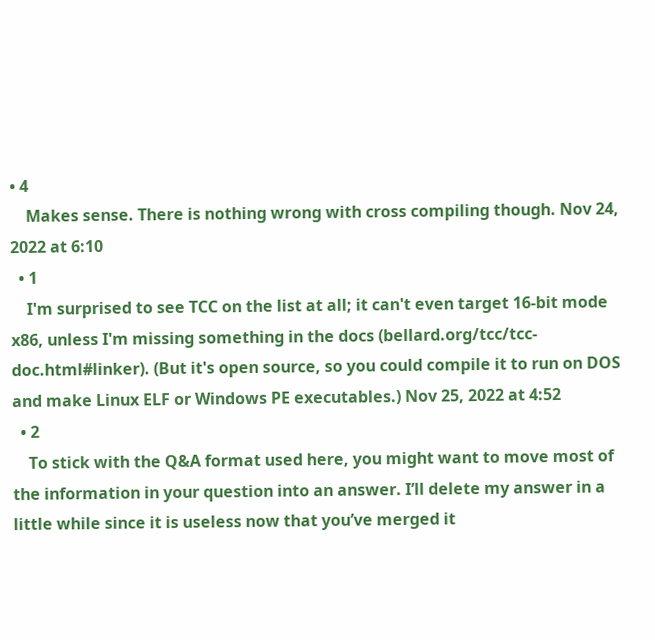• 4
    Makes sense. There is nothing wrong with cross compiling though. Nov 24, 2022 at 6:10
  • 1
    I'm surprised to see TCC on the list at all; it can't even target 16-bit mode x86, unless I'm missing something in the docs (bellard.org/tcc/tcc-doc.html#linker). (But it's open source, so you could compile it to run on DOS and make Linux ELF or Windows PE executables.) Nov 25, 2022 at 4:52
  • 2
    To stick with the Q&A format used here, you might want to move most of the information in your question into an answer. I’ll delete my answer in a little while since it is useless now that you’ve merged it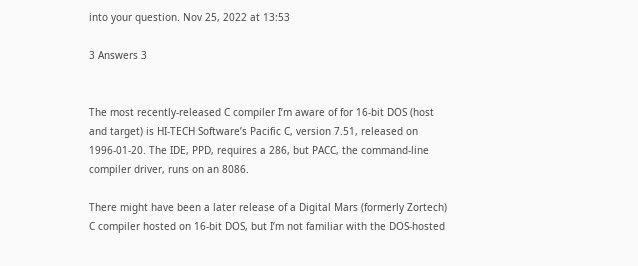into your question. Nov 25, 2022 at 13:53

3 Answers 3


The most recently-released C compiler I’m aware of for 16-bit DOS (host and target) is HI-TECH Software’s Pacific C, version 7.51, released on 1996-01-20. The IDE, PPD, requires a 286, but PACC, the command-line compiler driver, runs on an 8086.

There might have been a later release of a Digital Mars (formerly Zortech) C compiler hosted on 16-bit DOS, but I’m not familiar with the DOS-hosted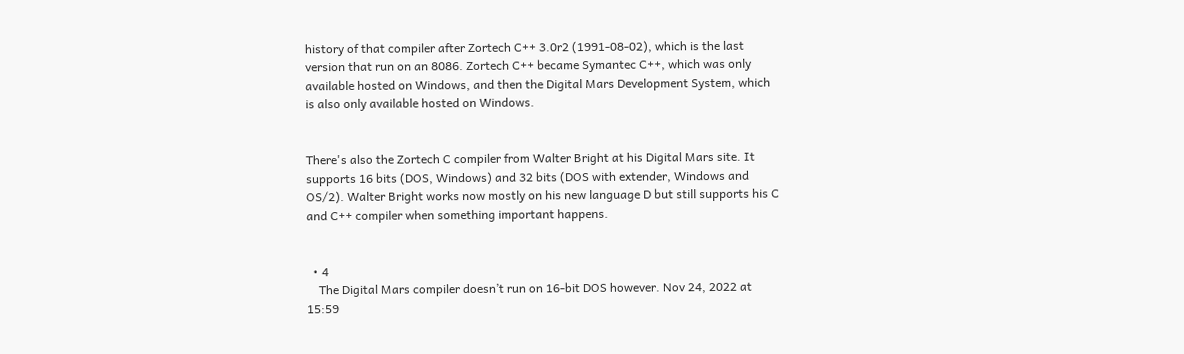history of that compiler after Zortech C++ 3.0r2 (1991-08-02), which is the last version that run on an 8086. Zortech C++ became Symantec C++, which was only available hosted on Windows, and then the Digital Mars Development System, which is also only available hosted on Windows.


There's also the Zortech C compiler from Walter Bright at his Digital Mars site. It supports 16 bits (DOS, Windows) and 32 bits (DOS with extender, Windows and OS/2). Walter Bright works now mostly on his new language D but still supports his C and C++ compiler when something important happens.


  • 4
    The Digital Mars compiler doesn’t run on 16-bit DOS however. Nov 24, 2022 at 15:59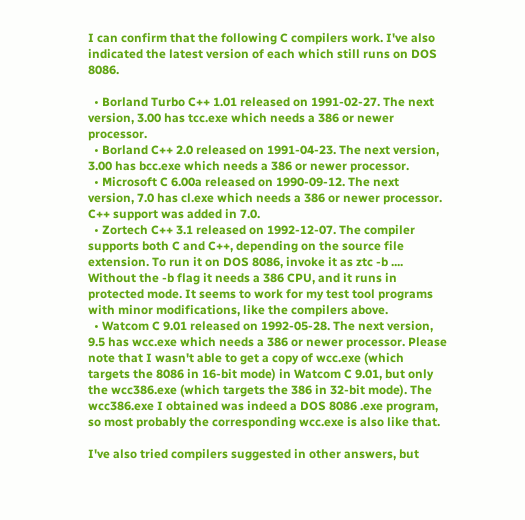I can confirm that the following C compilers work. I've also indicated the latest version of each which still runs on DOS 8086.

  • Borland Turbo C++ 1.01 released on 1991-02-27. The next version, 3.00 has tcc.exe which needs a 386 or newer processor.
  • Borland C++ 2.0 released on 1991-04-23. The next version, 3.00 has bcc.exe which needs a 386 or newer processor.
  • Microsoft C 6.00a released on 1990-09-12. The next version, 7.0 has cl.exe which needs a 386 or newer processor. C++ support was added in 7.0.
  • Zortech C++ 3.1 released on 1992-12-07. The compiler supports both C and C++, depending on the source file extension. To run it on DOS 8086, invoke it as ztc -b .... Without the -b flag it needs a 386 CPU, and it runs in protected mode. It seems to work for my test tool programs with minor modifications, like the compilers above.
  • Watcom C 9.01 released on 1992-05-28. The next version, 9.5 has wcc.exe which needs a 386 or newer processor. Please note that I wasn't able to get a copy of wcc.exe (which targets the 8086 in 16-bit mode) in Watcom C 9.01, but only the wcc386.exe (which targets the 386 in 32-bit mode). The wcc386.exe I obtained was indeed a DOS 8086 .exe program, so most probably the corresponding wcc.exe is also like that.

I've also tried compilers suggested in other answers, but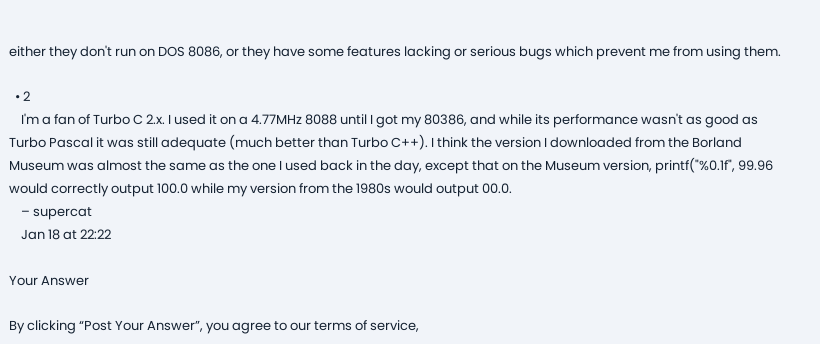either they don't run on DOS 8086, or they have some features lacking or serious bugs which prevent me from using them.

  • 2
    I'm a fan of Turbo C 2.x. I used it on a 4.77MHz 8088 until I got my 80386, and while its performance wasn't as good as Turbo Pascal it was still adequate (much better than Turbo C++). I think the version I downloaded from the Borland Museum was almost the same as the one I used back in the day, except that on the Museum version, printf("%0.1f", 99.96 would correctly output 100.0 while my version from the 1980s would output 00.0.
    – supercat
    Jan 18 at 22:22

Your Answer

By clicking “Post Your Answer”, you agree to our terms of service,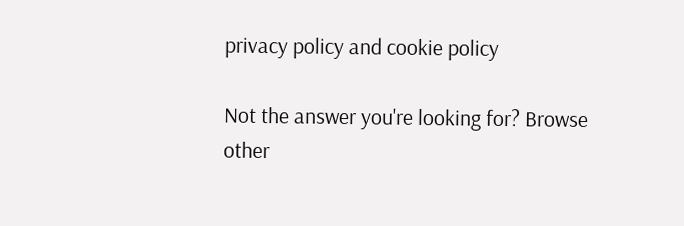privacy policy and cookie policy

Not the answer you're looking for? Browse other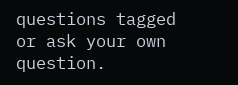questions tagged or ask your own question.